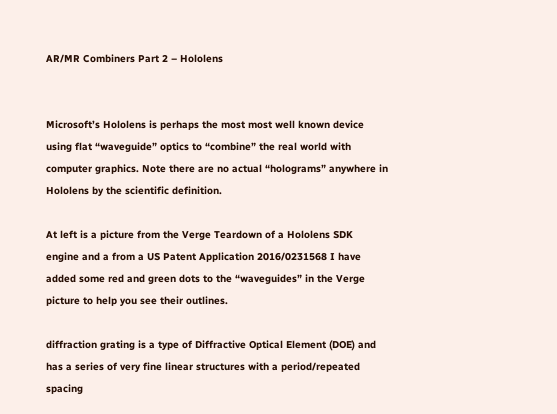AR/MR Combiners Part 2 – Hololens


Microsoft’s Hololens is perhaps the most most well known device using flat “waveguide” optics to “combine” the real world with computer graphics. Note there are no actual “holograms” anywhere in Hololens by the scientific definition.

At left is a picture from the Verge Teardown of a Hololens SDK engine and a from a US Patent Application 2016/0231568 I have added some red and green dots to the “waveguides” in the Verge picture to help you see their outlines.

diffraction grating is a type of Diffractive Optical Element (DOE) and has a series of very fine linear structures with a period/repeated spacing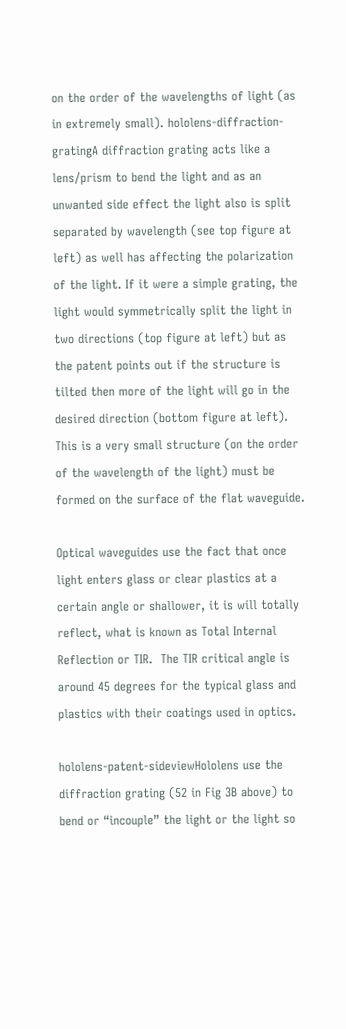on the order of the wavelengths of light (as in extremely small). hololens-diffraction-gratingA diffraction grating acts like a lens/prism to bend the light and as an unwanted side effect the light also is split separated by wavelength (see top figure at left) as well has affecting the polarization of the light. If it were a simple grating, the light would symmetrically split the light in two directions (top figure at left) but as the patent points out if the structure is tilted then more of the light will go in the desired direction (bottom figure at left).   This is a very small structure (on the order of the wavelength of the light) must be formed on the surface of the flat waveguide.

Optical waveguides use the fact that once light enters glass or clear plastics at a certain angle or shallower, it is will totally reflect, what is known as Total Internal Reflection or TIR.  The TIR critical angle is around 45 degrees for the typical glass and plastics with their coatings used in optics.

hololens-patent-sideviewHololens use the diffraction grating (52 in Fig 3B above) to bend or “incouple” the light or the light so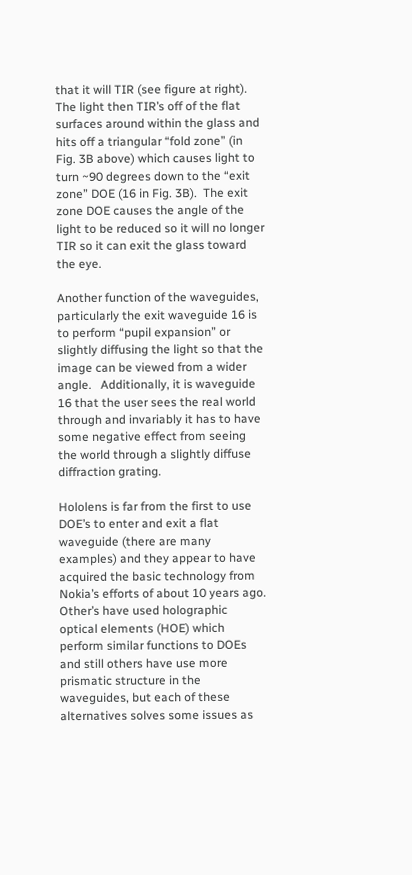that it will TIR (see figure at right).   The light then TIR’s off of the flat surfaces around within the glass and hits off a triangular “fold zone” (in Fig. 3B above) which causes light to turn ~90 degrees down to the “exit zone” DOE (16 in Fig. 3B).  The exit zone DOE causes the angle of the light to be reduced so it will no longer TIR so it can exit the glass toward the eye.

Another function of the waveguides, particularly the exit waveguide 16 is to perform “pupil expansion” or slightly diffusing the light so that the image can be viewed from a wider angle.   Additionally, it is waveguide 16 that the user sees the real world through and invariably it has to have some negative effect from seeing the world through a slightly diffuse diffraction grating.

Hololens is far from the first to use DOE’s to enter and exit a flat waveguide (there are many examples) and they appear to have acquired the basic technology from Nokia’s efforts of about 10 years ago.   Other’s have used holographic optical elements (HOE) which perform similar functions to DOEs and still others have use more prismatic structure in the waveguides, but each of these alternatives solves some issues as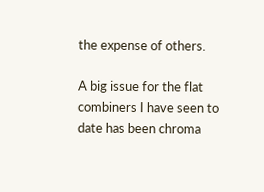the expense of others.

A big issue for the flat combiners I have seen to date has been chroma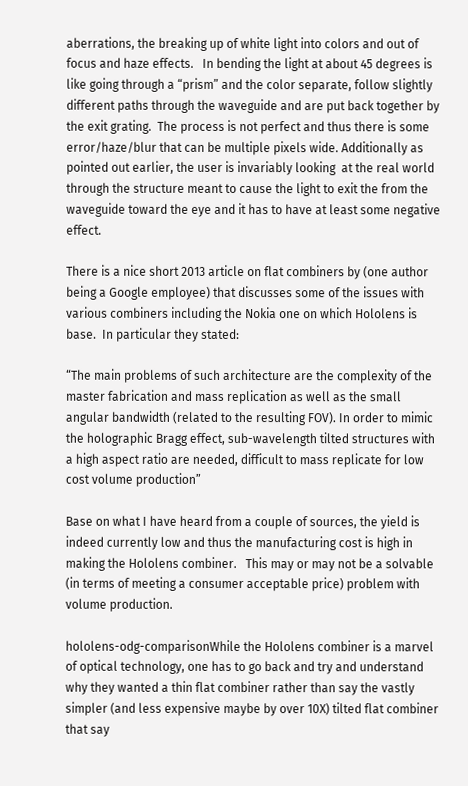aberrations, the breaking up of white light into colors and out of focus and haze effects.   In bending the light at about 45 degrees is like going through a “prism” and the color separate, follow slightly different paths through the waveguide and are put back together by the exit grating.  The process is not perfect and thus there is some error/haze/blur that can be multiple pixels wide. Additionally as pointed out earlier, the user is invariably looking  at the real world through the structure meant to cause the light to exit the from the waveguide toward the eye and it has to have at least some negative effect.

There is a nice short 2013 article on flat combiners by (one author being a Google employee) that discusses some of the issues with various combiners including the Nokia one on which Hololens is base.  In particular they stated:

“The main problems of such architecture are the complexity of the master fabrication and mass replication as well as the small angular bandwidth (related to the resulting FOV). In order to mimic the holographic Bragg effect, sub-wavelength tilted structures with a high aspect ratio are needed, difficult to mass replicate for low cost volume production”

Base on what I have heard from a couple of sources, the yield is indeed currently low and thus the manufacturing cost is high in making the Hololens combiner.   This may or may not be a solvable (in terms of meeting a consumer acceptable price) problem with volume production.

hololens-odg-comparisonWhile the Hololens combiner is a marvel of optical technology, one has to go back and try and understand why they wanted a thin flat combiner rather than say the vastly simpler (and less expensive maybe by over 10X) tilted flat combiner that say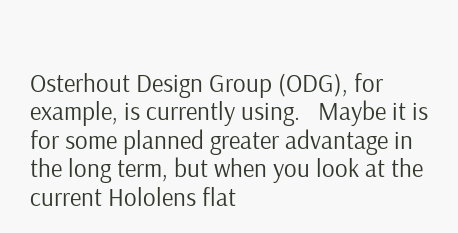Osterhout Design Group (ODG), for example, is currently using.   Maybe it is for some planned greater advantage in the long term, but when you look at the current Hololens flat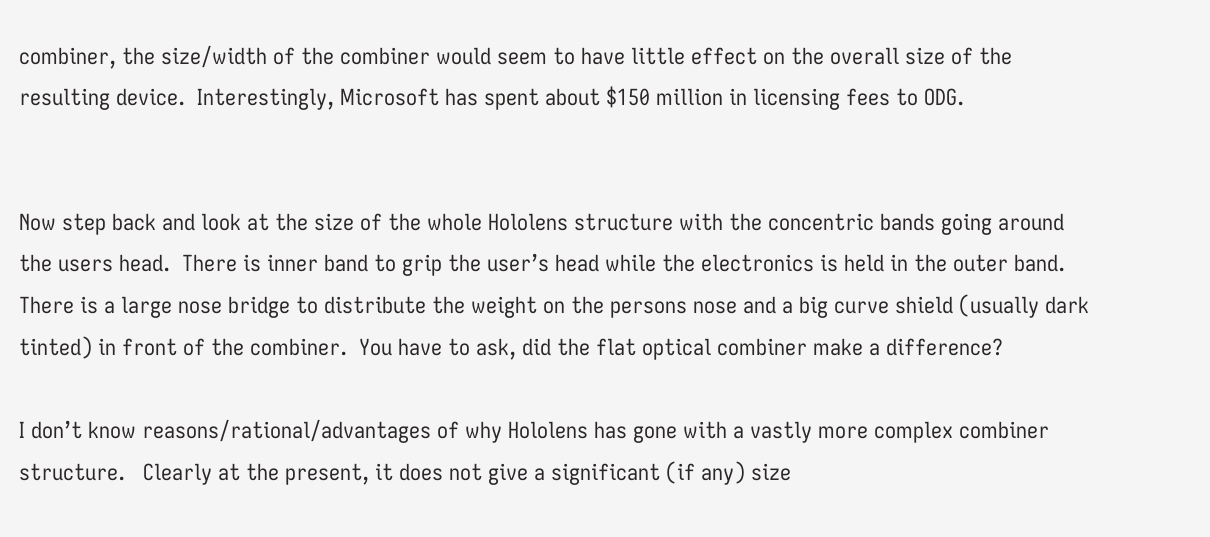combiner, the size/width of the combiner would seem to have little effect on the overall size of the resulting device.  Interestingly, Microsoft has spent about $150 million in licensing fees to ODG.


Now step back and look at the size of the whole Hololens structure with the concentric bands going around the users head.  There is inner band to grip the user’s head while the electronics is held in the outer band.  There is a large nose bridge to distribute the weight on the persons nose and a big curve shield (usually dark tinted) in front of the combiner.  You have to ask, did the flat optical combiner make a difference?

I don’t know reasons/rational/advantages of why Hololens has gone with a vastly more complex combiner structure.   Clearly at the present, it does not give a significant (if any) size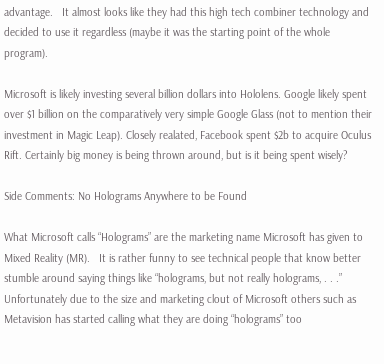advantage.   It almost looks like they had this high tech combiner technology and decided to use it regardless (maybe it was the starting point of the whole program).

Microsoft is likely investing several billion dollars into Hololens. Google likely spent over $1 billion on the comparatively very simple Google Glass (not to mention their investment in Magic Leap). Closely realated, Facebook spent $2b to acquire Oculus Rift. Certainly big money is being thrown around, but is it being spent wisely?

Side Comments: No Holograms Anywhere to be Found

What Microsoft calls “Holograms” are the marketing name Microsoft has given to Mixed Reality (MR).   It is rather funny to see technical people that know better stumble around saying things like “holograms, but not really holograms, . . .”  Unfortunately due to the size and marketing clout of Microsoft others such as Metavision has started calling what they are doing “holograms” too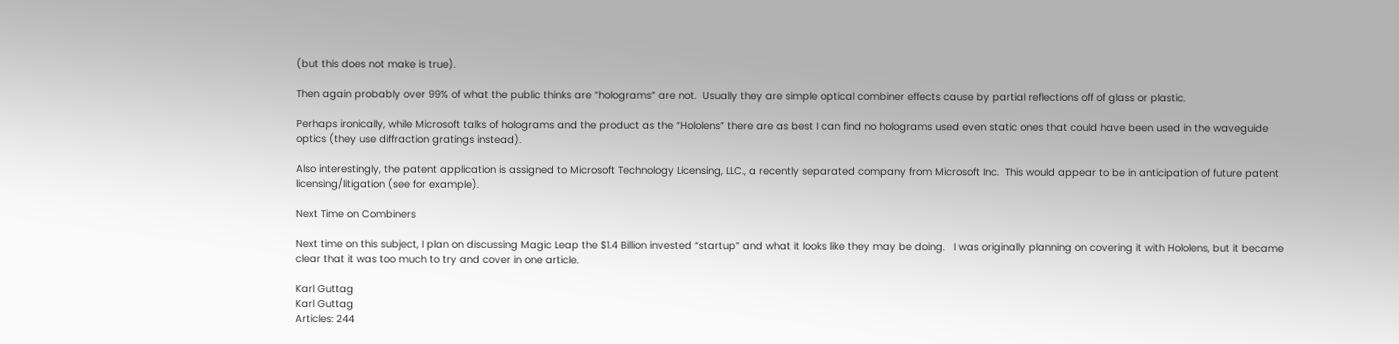(but this does not make is true).

Then again probably over 99% of what the public thinks are “holograms” are not.  Usually they are simple optical combiner effects cause by partial reflections off of glass or plastic.

Perhaps ironically, while Microsoft talks of holograms and the product as the “Hololens” there are as best I can find no holograms used even static ones that could have been used in the waveguide optics (they use diffraction gratings instead).

Also interestingly, the patent application is assigned to Microsoft Technology Licensing, LLC., a recently separated company from Microsoft Inc.  This would appear to be in anticipation of future patent licensing/litigation (see for example).

Next Time on Combiners

Next time on this subject, I plan on discussing Magic Leap the $1.4 Billion invested “startup” and what it looks like they may be doing.   I was originally planning on covering it with Hololens, but it became clear that it was too much to try and cover in one article.

Karl Guttag
Karl Guttag
Articles: 244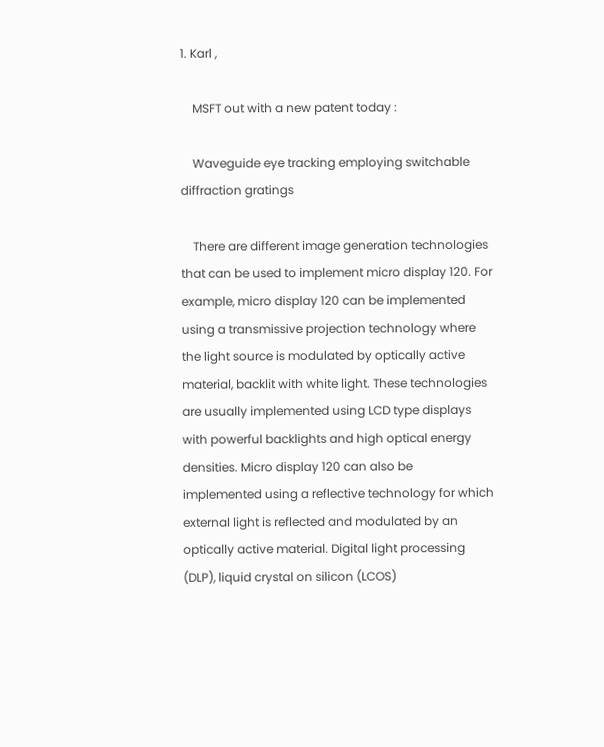1. Karl ,

    MSFT out with a new patent today :

    Waveguide eye tracking employing switchable diffraction gratings

    There are different image generation technologies that can be used to implement micro display 120. For example, micro display 120 can be implemented using a transmissive projection technology where the light source is modulated by optically active material, backlit with white light. These technologies are usually implemented using LCD type displays with powerful backlights and high optical energy densities. Micro display 120 can also be implemented using a reflective technology for which external light is reflected and modulated by an optically active material. Digital light processing (DLP), liquid crystal on silicon (LCOS)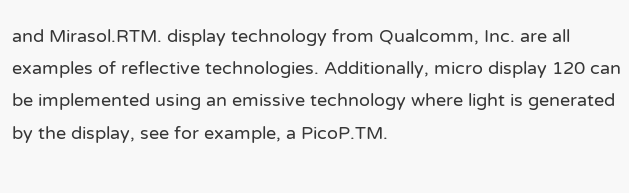and Mirasol.RTM. display technology from Qualcomm, Inc. are all examples of reflective technologies. Additionally, micro display 120 can be implemented using an emissive technology where light is generated by the display, see for example, a PicoP.TM.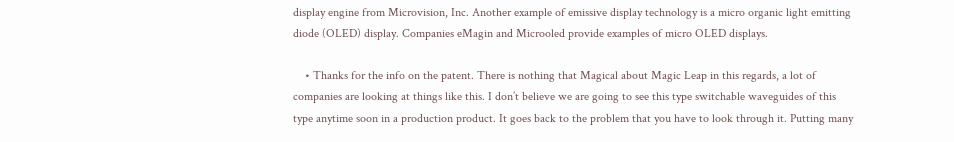display engine from Microvision, Inc. Another example of emissive display technology is a micro organic light emitting diode (OLED) display. Companies eMagin and Microoled provide examples of micro OLED displays.

    • Thanks for the info on the patent. There is nothing that Magical about Magic Leap in this regards, a lot of companies are looking at things like this. I don’t believe we are going to see this type switchable waveguides of this type anytime soon in a production product. It goes back to the problem that you have to look through it. Putting many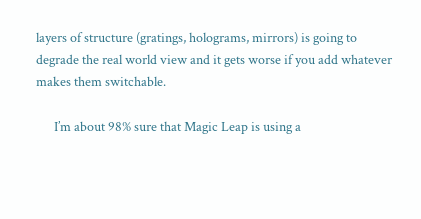layers of structure (gratings, holograms, mirrors) is going to degrade the real world view and it gets worse if you add whatever makes them switchable.

      I’m about 98% sure that Magic Leap is using a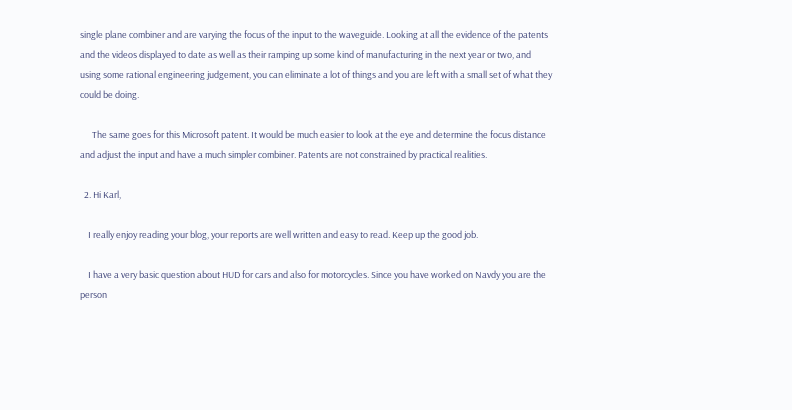single plane combiner and are varying the focus of the input to the waveguide. Looking at all the evidence of the patents and the videos displayed to date as well as their ramping up some kind of manufacturing in the next year or two, and using some rational engineering judgement, you can eliminate a lot of things and you are left with a small set of what they could be doing.

      The same goes for this Microsoft patent. It would be much easier to look at the eye and determine the focus distance and adjust the input and have a much simpler combiner. Patents are not constrained by practical realities.

  2. Hi Karl,

    I really enjoy reading your blog, your reports are well written and easy to read. Keep up the good job.

    I have a very basic question about HUD for cars and also for motorcycles. Since you have worked on Navdy you are the person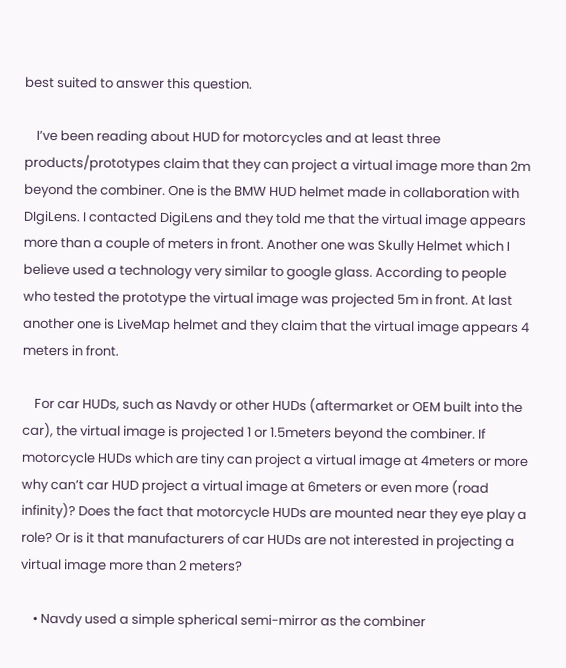best suited to answer this question.

    I’ve been reading about HUD for motorcycles and at least three products/prototypes claim that they can project a virtual image more than 2m beyond the combiner. One is the BMW HUD helmet made in collaboration with DIgiLens. I contacted DigiLens and they told me that the virtual image appears more than a couple of meters in front. Another one was Skully Helmet which I believe used a technology very similar to google glass. According to people who tested the prototype the virtual image was projected 5m in front. At last another one is LiveMap helmet and they claim that the virtual image appears 4 meters in front.

    For car HUDs, such as Navdy or other HUDs (aftermarket or OEM built into the car), the virtual image is projected 1 or 1.5meters beyond the combiner. If motorcycle HUDs which are tiny can project a virtual image at 4meters or more why can’t car HUD project a virtual image at 6meters or even more (road infinity)? Does the fact that motorcycle HUDs are mounted near they eye play a role? Or is it that manufacturers of car HUDs are not interested in projecting a virtual image more than 2 meters?

    • Navdy used a simple spherical semi-mirror as the combiner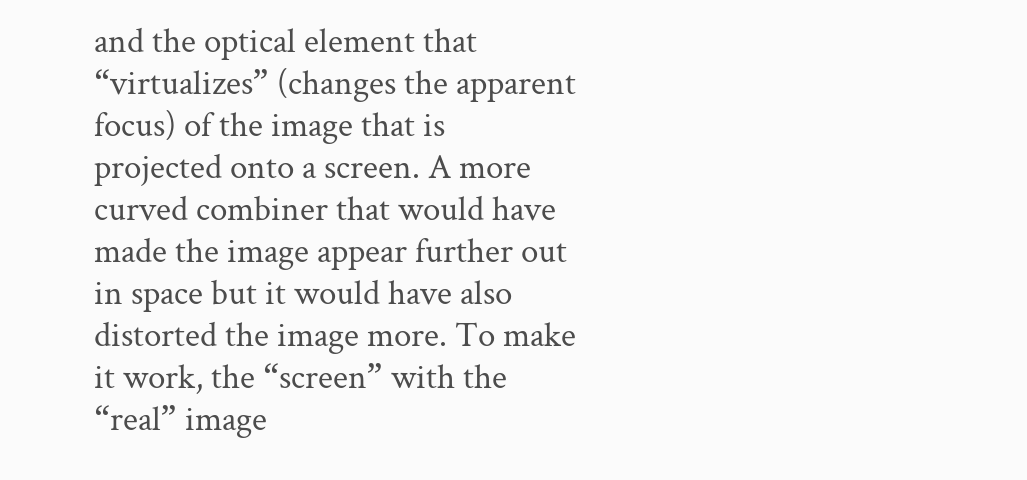and the optical element that “virtualizes” (changes the apparent focus) of the image that is projected onto a screen. A more curved combiner that would have made the image appear further out in space but it would have also distorted the image more. To make it work, the “screen” with the “real” image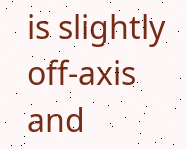is slightly off-axis and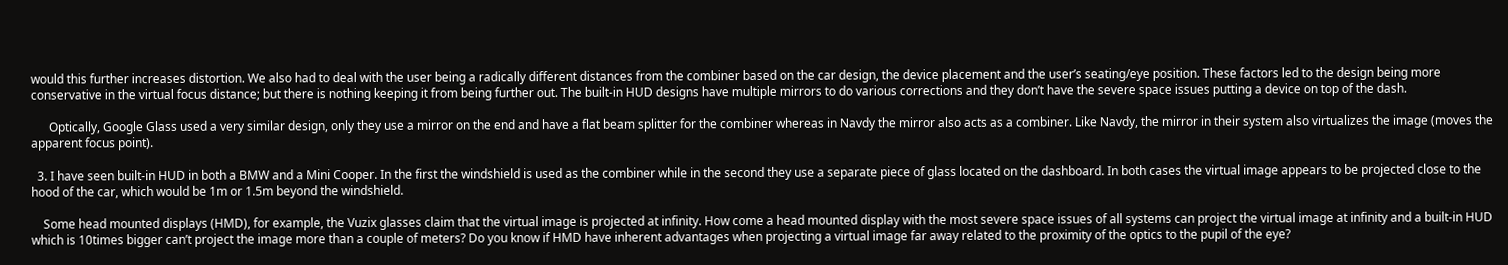would this further increases distortion. We also had to deal with the user being a radically different distances from the combiner based on the car design, the device placement and the user’s seating/eye position. These factors led to the design being more conservative in the virtual focus distance; but there is nothing keeping it from being further out. The built-in HUD designs have multiple mirrors to do various corrections and they don’t have the severe space issues putting a device on top of the dash.

      Optically, Google Glass used a very similar design, only they use a mirror on the end and have a flat beam splitter for the combiner whereas in Navdy the mirror also acts as a combiner. Like Navdy, the mirror in their system also virtualizes the image (moves the apparent focus point).

  3. I have seen built-in HUD in both a BMW and a Mini Cooper. In the first the windshield is used as the combiner while in the second they use a separate piece of glass located on the dashboard. In both cases the virtual image appears to be projected close to the hood of the car, which would be 1m or 1.5m beyond the windshield.

    Some head mounted displays (HMD), for example, the Vuzix glasses claim that the virtual image is projected at infinity. How come a head mounted display with the most severe space issues of all systems can project the virtual image at infinity and a built-in HUD which is 10times bigger can’t project the image more than a couple of meters? Do you know if HMD have inherent advantages when projecting a virtual image far away related to the proximity of the optics to the pupil of the eye?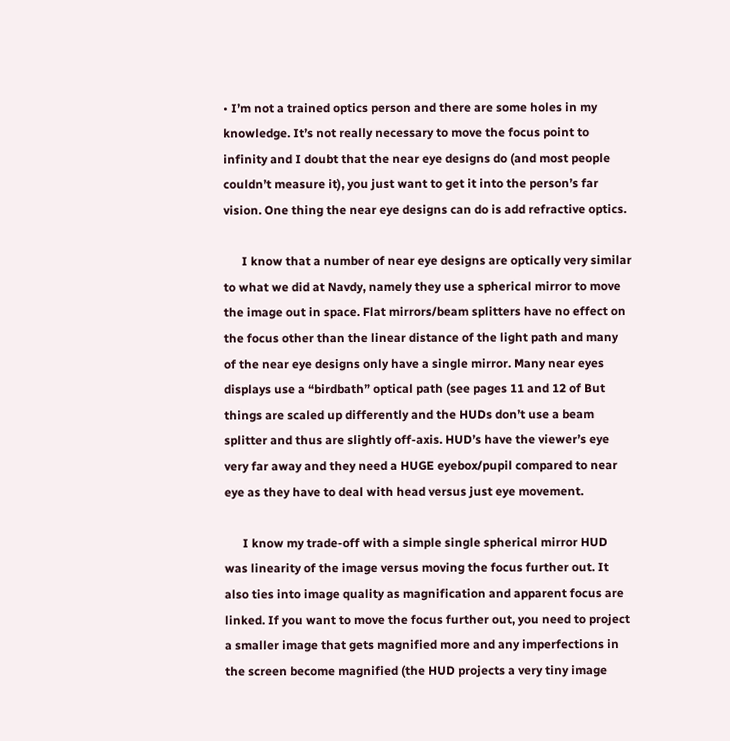• I’m not a trained optics person and there are some holes in my knowledge. It’s not really necessary to move the focus point to infinity and I doubt that the near eye designs do (and most people couldn’t measure it), you just want to get it into the person’s far vision. One thing the near eye designs can do is add refractive optics.

      I know that a number of near eye designs are optically very similar to what we did at Navdy, namely they use a spherical mirror to move the image out in space. Flat mirrors/beam splitters have no effect on the focus other than the linear distance of the light path and many of the near eye designs only have a single mirror. Many near eyes displays use a “birdbath” optical path (see pages 11 and 12 of But things are scaled up differently and the HUDs don’t use a beam splitter and thus are slightly off-axis. HUD’s have the viewer’s eye very far away and they need a HUGE eyebox/pupil compared to near eye as they have to deal with head versus just eye movement.

      I know my trade-off with a simple single spherical mirror HUD was linearity of the image versus moving the focus further out. It also ties into image quality as magnification and apparent focus are linked. If you want to move the focus further out, you need to project a smaller image that gets magnified more and any imperfections in the screen become magnified (the HUD projects a very tiny image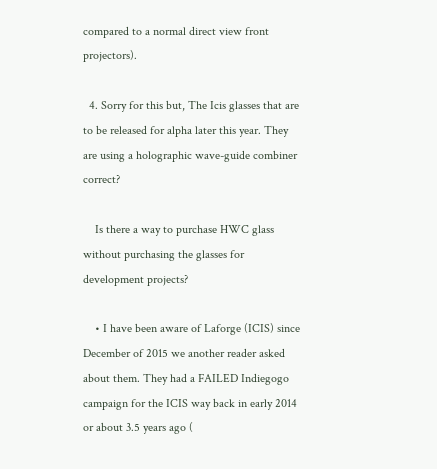compared to a normal direct view front projectors).

  4. Sorry for this but, The Icis glasses that are to be released for alpha later this year. They are using a holographic wave-guide combiner correct?

    Is there a way to purchase HWC glass without purchasing the glasses for development projects?

    • I have been aware of Laforge (ICIS) since December of 2015 we another reader asked about them. They had a FAILED Indiegogo campaign for the ICIS way back in early 2014 or about 3.5 years ago (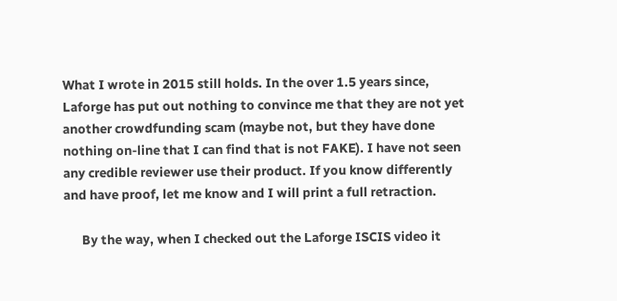What I wrote in 2015 still holds. In the over 1.5 years since, Laforge has put out nothing to convince me that they are not yet another crowdfunding scam (maybe not, but they have done nothing on-line that I can find that is not FAKE). I have not seen any credible reviewer use their product. If you know differently and have proof, let me know and I will print a full retraction.

      By the way, when I checked out the Laforge ISCIS video it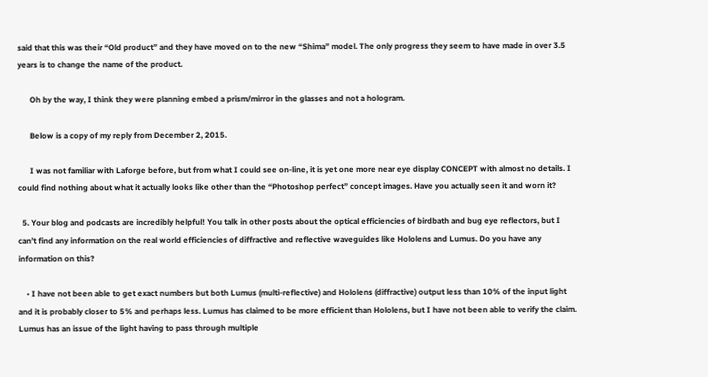said that this was their “Old product” and they have moved on to the new “Shima” model. The only progress they seem to have made in over 3.5 years is to change the name of the product.

      Oh by the way, I think they were planning embed a prism/mirror in the glasses and not a hologram.

      Below is a copy of my reply from December 2, 2015.

      I was not familiar with Laforge before, but from what I could see on-line, it is yet one more near eye display CONCEPT with almost no details. I could find nothing about what it actually looks like other than the “Photoshop perfect” concept images. Have you actually seen it and worn it?

  5. Your blog and podcasts are incredibly helpful! You talk in other posts about the optical efficiencies of birdbath and bug eye reflectors, but I can’t find any information on the real world efficiencies of diffractive and reflective waveguides like Hololens and Lumus. Do you have any information on this?

    • I have not been able to get exact numbers but both Lumus (multi-reflective) and Hololens (diffractive) output less than 10% of the input light and it is probably closer to 5% and perhaps less. Lumus has claimed to be more efficient than Hololens, but I have not been able to verify the claim. Lumus has an issue of the light having to pass through multiple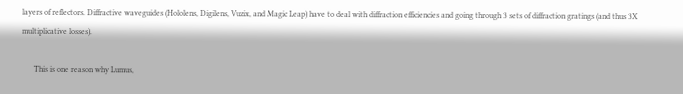layers of reflectors. Diffractive waveguides (Hololens, Digilens, Vuzix, and Magic Leap) have to deal with diffraction efficiencies and going through 3 sets of diffraction gratings (and thus 3X multiplicative losses).

      This is one reason why Lumus,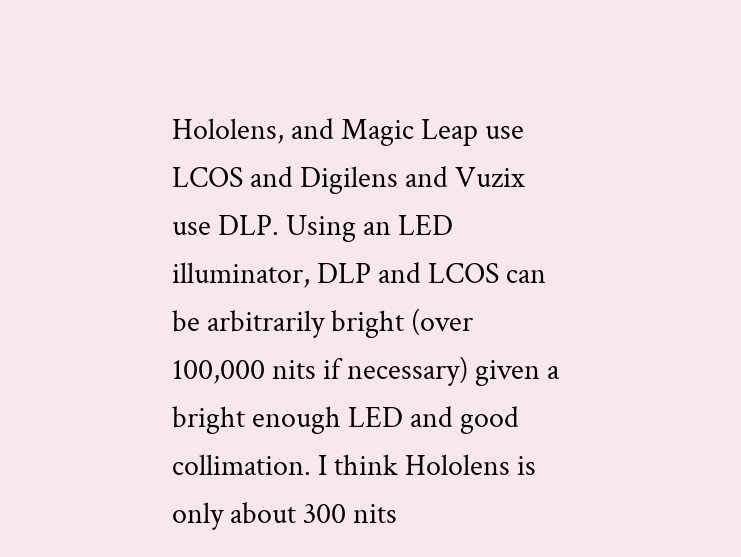Hololens, and Magic Leap use LCOS and Digilens and Vuzix use DLP. Using an LED illuminator, DLP and LCOS can be arbitrarily bright (over 100,000 nits if necessary) given a bright enough LED and good collimation. I think Hololens is only about 300 nits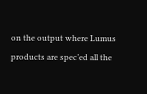on the output where Lumus products are spec’ed all the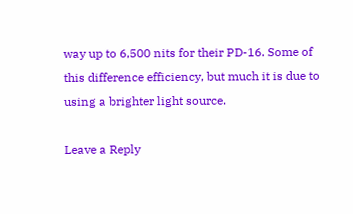way up to 6,500 nits for their PD-16. Some of this difference efficiency, but much it is due to using a brighter light source.

Leave a Reply